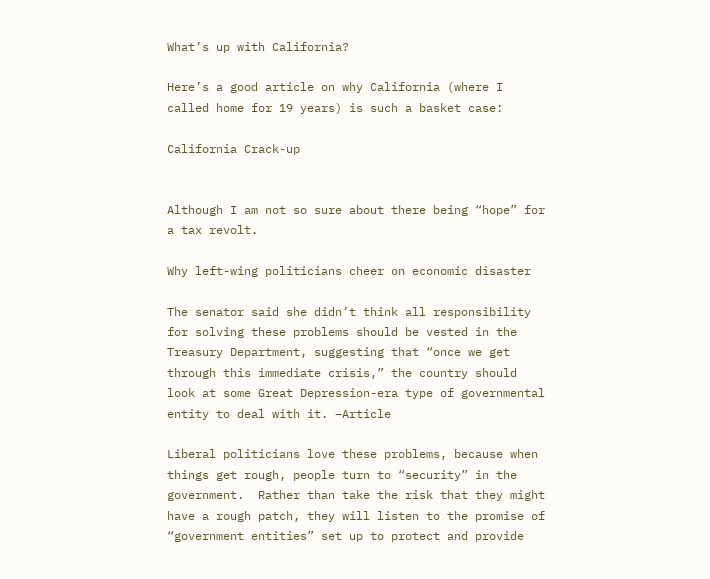What’s up with California?

Here’s a good article on why California (where I called home for 19 years) is such a basket case:

California Crack-up


Although I am not so sure about there being “hope” for a tax revolt.

Why left-wing politicians cheer on economic disaster

The senator said she didn’t think all responsibility for solving these problems should be vested in the Treasury Department, suggesting that “once we get through this immediate crisis,” the country should look at some Great Depression-era type of governmental entity to deal with it. –Article

Liberal politicians love these problems, because when things get rough, people turn to “security” in the government.  Rather than take the risk that they might have a rough patch, they will listen to the promise of “government entities” set up to protect and provide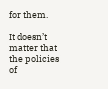for them.

It doesn’t matter that the policies of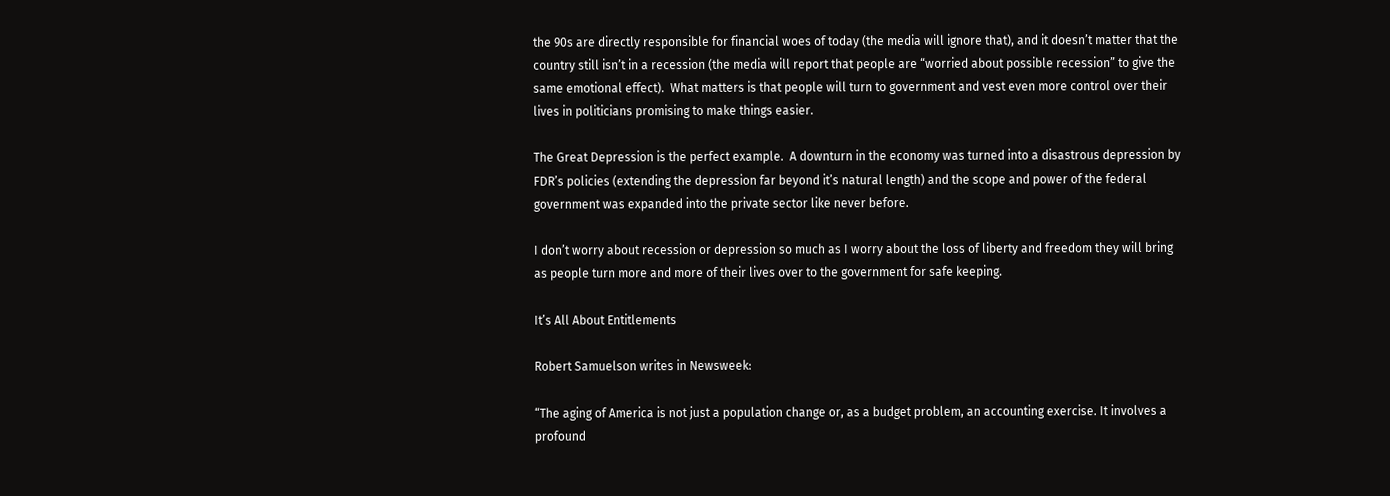the 90s are directly responsible for financial woes of today (the media will ignore that), and it doesn’t matter that the country still isn’t in a recession (the media will report that people are “worried about possible recession” to give the same emotional effect).  What matters is that people will turn to government and vest even more control over their lives in politicians promising to make things easier.

The Great Depression is the perfect example.  A downturn in the economy was turned into a disastrous depression by FDR’s policies (extending the depression far beyond it’s natural length) and the scope and power of the federal government was expanded into the private sector like never before.

I don’t worry about recession or depression so much as I worry about the loss of liberty and freedom they will bring as people turn more and more of their lives over to the government for safe keeping.

It’s All About Entitlements

Robert Samuelson writes in Newsweek:

“The aging of America is not just a population change or, as a budget problem, an accounting exercise. It involves a profound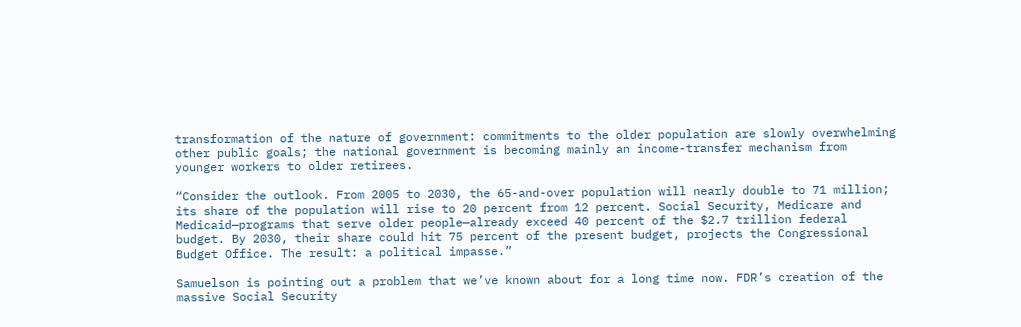transformation of the nature of government: commitments to the older population are slowly overwhelming other public goals; the national government is becoming mainly an income-transfer mechanism from younger workers to older retirees.

“Consider the outlook. From 2005 to 2030, the 65-and-over population will nearly double to 71 million; its share of the population will rise to 20 percent from 12 percent. Social Security, Medicare and Medicaid—programs that serve older people—already exceed 40 percent of the $2.7 trillion federal budget. By 2030, their share could hit 75 percent of the present budget, projects the Congressional Budget Office. The result: a political impasse.”

Samuelson is pointing out a problem that we’ve known about for a long time now. FDR’s creation of the massive Social Security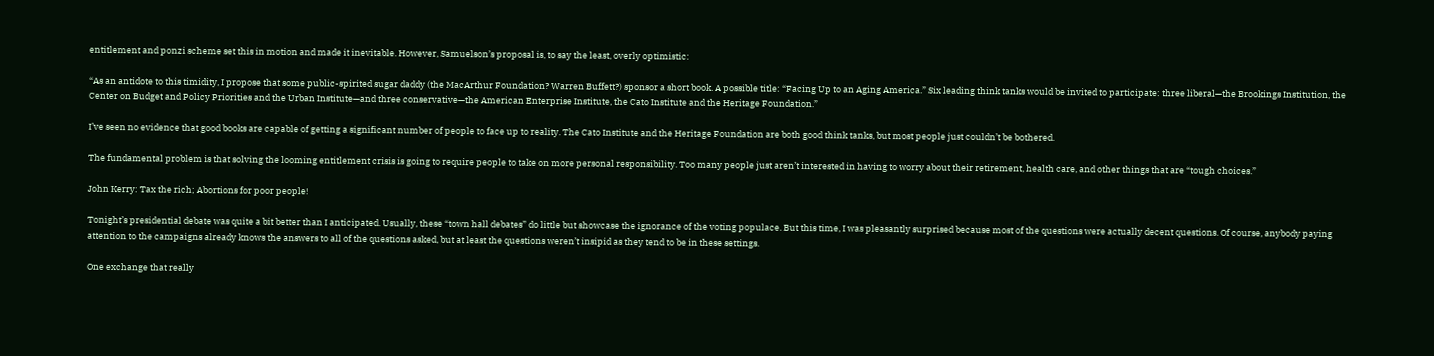entitlement and ponzi scheme set this in motion and made it inevitable. However, Samuelson’s proposal is, to say the least, overly optimistic:

“As an antidote to this timidity, I propose that some public-spirited sugar daddy (the MacArthur Foundation? Warren Buffett?) sponsor a short book. A possible title: “Facing Up to an Aging America.” Six leading think tanks would be invited to participate: three liberal—the Brookings Institution, the Center on Budget and Policy Priorities and the Urban Institute—and three conservative—the American Enterprise Institute, the Cato Institute and the Heritage Foundation.”

I’ve seen no evidence that good books are capable of getting a significant number of people to face up to reality. The Cato Institute and the Heritage Foundation are both good think tanks, but most people just couldn’t be bothered.

The fundamental problem is that solving the looming entitlement crisis is going to require people to take on more personal responsibility. Too many people just aren’t interested in having to worry about their retirement, health care, and other things that are “tough choices.”

John Kerry: Tax the rich; Abortions for poor people!

Tonight’s presidential debate was quite a bit better than I anticipated. Usually, these “town hall debates” do little but showcase the ignorance of the voting populace. But this time, I was pleasantly surprised because most of the questions were actually decent questions. Of course, anybody paying attention to the campaigns already knows the answers to all of the questions asked, but at least the questions weren’t insipid as they tend to be in these settings.

One exchange that really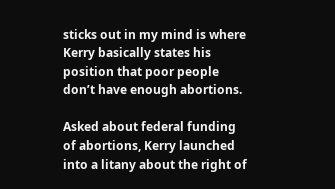sticks out in my mind is where Kerry basically states his position that poor people don’t have enough abortions.

Asked about federal funding of abortions, Kerry launched into a litany about the right of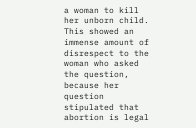a woman to kill her unborn child. This showed an immense amount of disrespect to the woman who asked the question, because her question stipulated that abortion is legal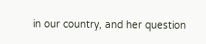in our country, and her question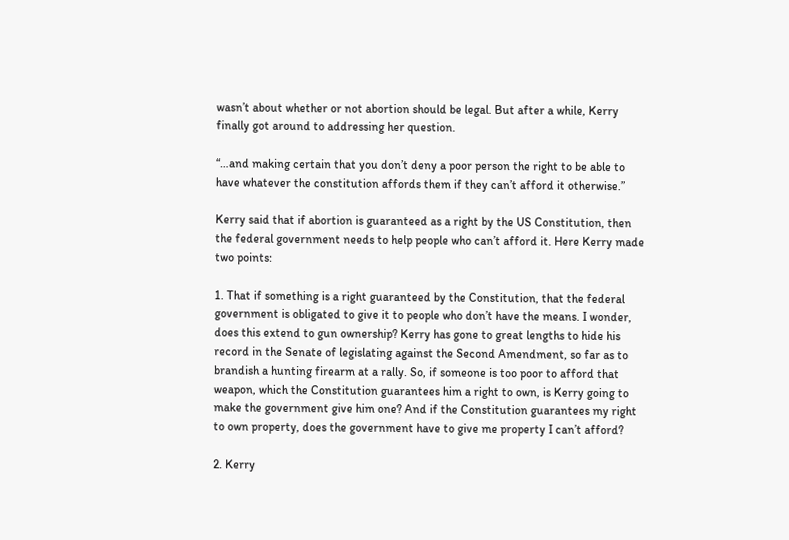wasn’t about whether or not abortion should be legal. But after a while, Kerry finally got around to addressing her question.

“…and making certain that you don’t deny a poor person the right to be able to have whatever the constitution affords them if they can’t afford it otherwise.”

Kerry said that if abortion is guaranteed as a right by the US Constitution, then the federal government needs to help people who can’t afford it. Here Kerry made two points:

1. That if something is a right guaranteed by the Constitution, that the federal government is obligated to give it to people who don’t have the means. I wonder, does this extend to gun ownership? Kerry has gone to great lengths to hide his record in the Senate of legislating against the Second Amendment, so far as to brandish a hunting firearm at a rally. So, if someone is too poor to afford that weapon, which the Constitution guarantees him a right to own, is Kerry going to make the government give him one? And if the Constitution guarantees my right to own property, does the government have to give me property I can’t afford?

2. Kerry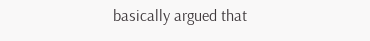basically argued that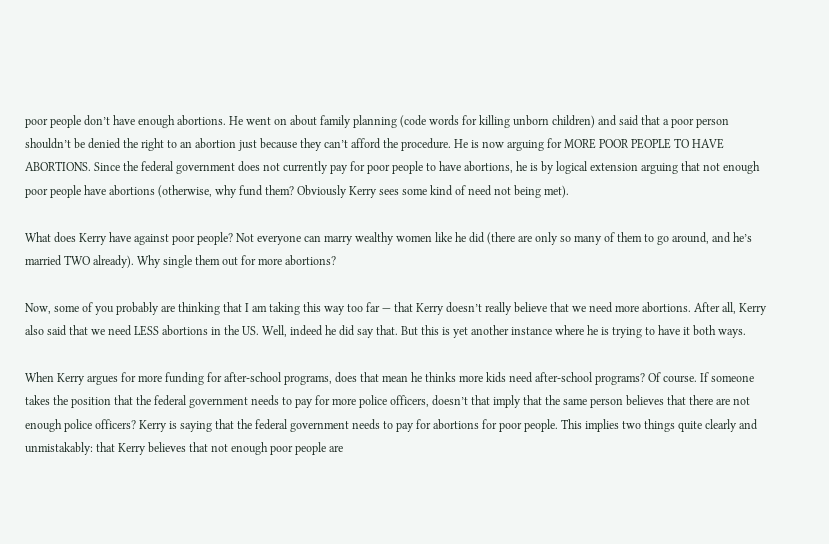poor people don’t have enough abortions. He went on about family planning (code words for killing unborn children) and said that a poor person shouldn’t be denied the right to an abortion just because they can’t afford the procedure. He is now arguing for MORE POOR PEOPLE TO HAVE ABORTIONS. Since the federal government does not currently pay for poor people to have abortions, he is by logical extension arguing that not enough poor people have abortions (otherwise, why fund them? Obviously Kerry sees some kind of need not being met).

What does Kerry have against poor people? Not everyone can marry wealthy women like he did (there are only so many of them to go around, and he’s married TWO already). Why single them out for more abortions?

Now, some of you probably are thinking that I am taking this way too far — that Kerry doesn’t really believe that we need more abortions. After all, Kerry also said that we need LESS abortions in the US. Well, indeed he did say that. But this is yet another instance where he is trying to have it both ways.

When Kerry argues for more funding for after-school programs, does that mean he thinks more kids need after-school programs? Of course. If someone takes the position that the federal government needs to pay for more police officers, doesn’t that imply that the same person believes that there are not enough police officers? Kerry is saying that the federal government needs to pay for abortions for poor people. This implies two things quite clearly and unmistakably: that Kerry believes that not enough poor people are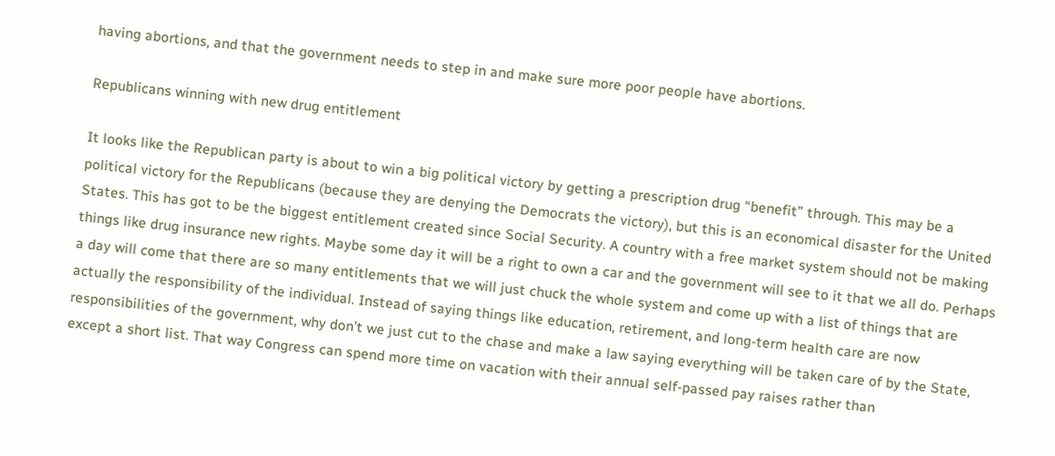having abortions, and that the government needs to step in and make sure more poor people have abortions.

Republicans winning with new drug entitlement

It looks like the Republican party is about to win a big political victory by getting a prescription drug “benefit” through. This may be a political victory for the Republicans (because they are denying the Democrats the victory), but this is an economical disaster for the United States. This has got to be the biggest entitlement created since Social Security. A country with a free market system should not be making things like drug insurance new rights. Maybe some day it will be a right to own a car and the government will see to it that we all do. Perhaps a day will come that there are so many entitlements that we will just chuck the whole system and come up with a list of things that are actually the responsibility of the individual. Instead of saying things like education, retirement, and long-term health care are now responsibilities of the government, why don’t we just cut to the chase and make a law saying everything will be taken care of by the State, except a short list. That way Congress can spend more time on vacation with their annual self-passed pay raises rather than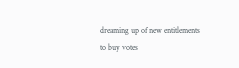dreaming up of new entitlements to buy votes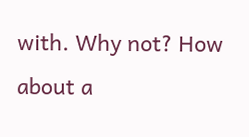with. Why not? How about a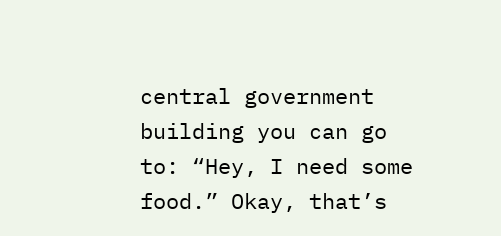central government building you can go to: “Hey, I need some food.” Okay, that’s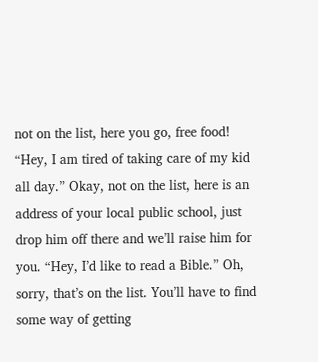not on the list, here you go, free food! “Hey, I am tired of taking care of my kid all day.” Okay, not on the list, here is an address of your local public school, just drop him off there and we’ll raise him for you. “Hey, I’d like to read a Bible.” Oh, sorry, that’s on the list. You’ll have to find some way of getting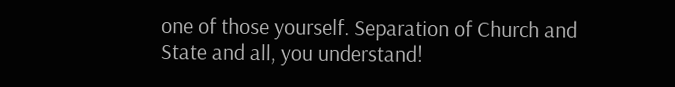one of those yourself. Separation of Church and State and all, you understand!